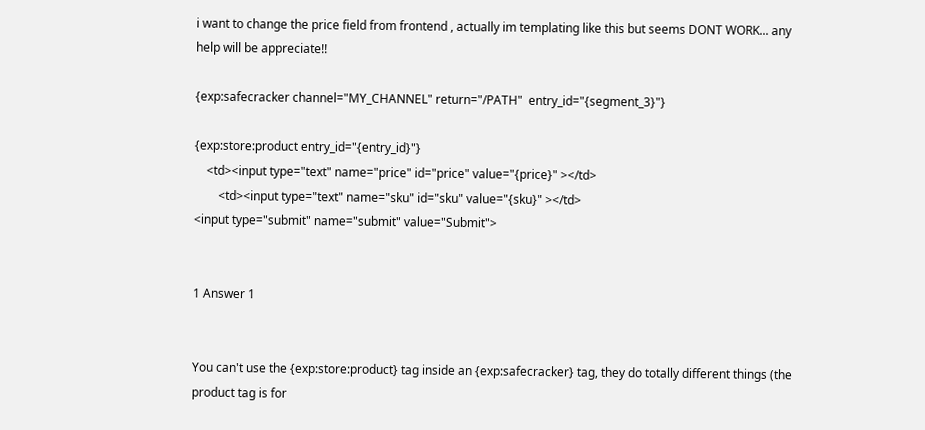i want to change the price field from frontend , actually im templating like this but seems DONT WORK... any help will be appreciate!!

{exp:safecracker channel="MY_CHANNEL" return="/PATH"  entry_id="{segment_3}"}

{exp:store:product entry_id="{entry_id}"}
    <td><input type="text" name="price" id="price" value="{price}" ></td>
        <td><input type="text" name="sku" id="sku" value="{sku}" ></td>
<input type="submit" name="submit" value="Submit">


1 Answer 1


You can't use the {exp:store:product} tag inside an {exp:safecracker} tag, they do totally different things (the product tag is for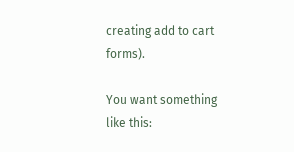creating add to cart forms).

You want something like this: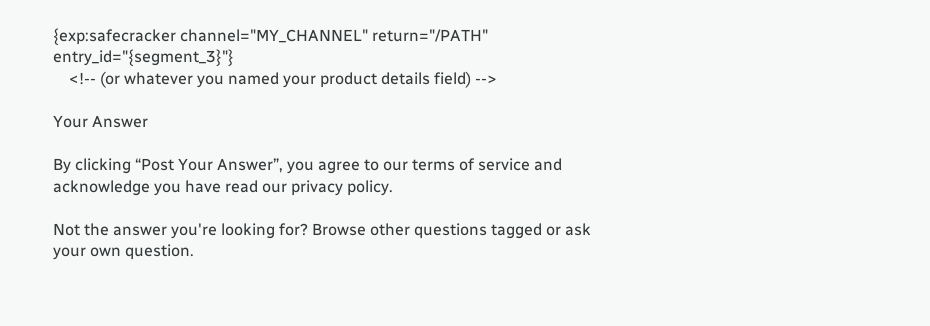{exp:safecracker channel="MY_CHANNEL" return="/PATH"  entry_id="{segment_3}"}
    <!-- (or whatever you named your product details field) -->

Your Answer

By clicking “Post Your Answer”, you agree to our terms of service and acknowledge you have read our privacy policy.

Not the answer you're looking for? Browse other questions tagged or ask your own question.